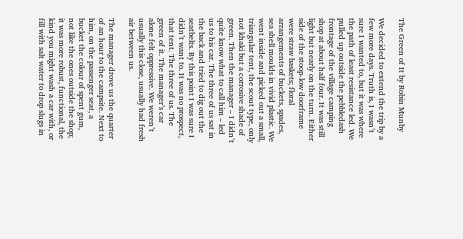The Green of It by Robin Munby

We decided to extend the trip by a few more days. Truth is, I wasn’t sure I wanted to, but it was where the path of least resistance led. We pulled up outside the pebbledash frontage of the village camping shop at about half four. It was still light but nearly on the turn. Either side of the stoop-low doorframe were straw baskets; floral arrangements of buckets, spades, sea shell moulds in vivid plastic. We went inside and picked out a small, triangular tent, the scout type, only not khaki but a corrosive shade of green. Then the manager – I didn’t quite know what to call him – led us to his car. The three of us sat in the back and tried to dig out the seatbelts. By this point I was sure I didn’t want to. It was no prospect, that tent. The three of us. The green of it. The manager’s car alone felt oppressive. We weren’t usually this close, usually had fresh air between us.

The manager drove us the quarter of an hour to the campsite. Next to him, on the passenger seat, a bucket the colour of spent gum, not like the ones outside the shop; it was more robust, functional, the kind you might wash a car with, or fill with salt water to drop slugs in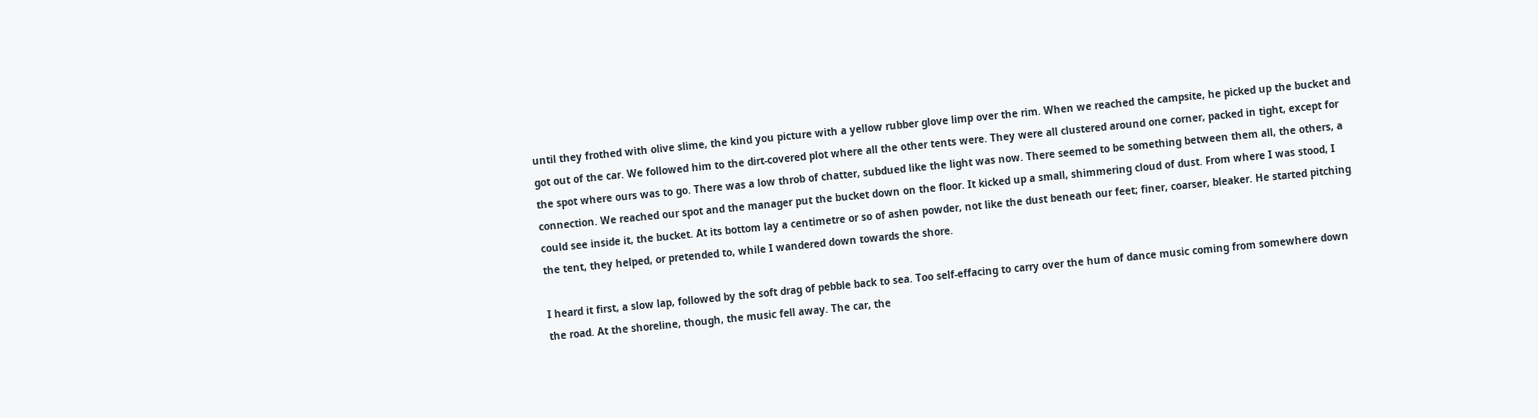until they frothed with olive slime, the kind you picture with a yellow rubber glove limp over the rim. When we reached the campsite, he picked up the bucket and got out of the car. We followed him to the dirt-covered plot where all the other tents were. They were all clustered around one corner, packed in tight, except for the spot where ours was to go. There was a low throb of chatter, subdued like the light was now. There seemed to be something between them all, the others, a connection. We reached our spot and the manager put the bucket down on the floor. It kicked up a small, shimmering cloud of dust. From where I was stood, I could see inside it, the bucket. At its bottom lay a centimetre or so of ashen powder, not like the dust beneath our feet; finer, coarser, bleaker. He started pitching the tent, they helped, or pretended to, while I wandered down towards the shore.

I heard it first, a slow lap, followed by the soft drag of pebble back to sea. Too self-effacing to carry over the hum of dance music coming from somewhere down the road. At the shoreline, though, the music fell away. The car, the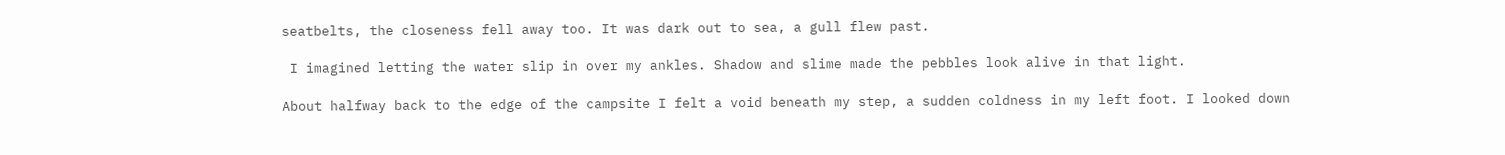seatbelts, the closeness fell away too. It was dark out to sea, a gull flew past.

 I imagined letting the water slip in over my ankles. Shadow and slime made the pebbles look alive in that light.

About halfway back to the edge of the campsite I felt a void beneath my step, a sudden coldness in my left foot. I looked down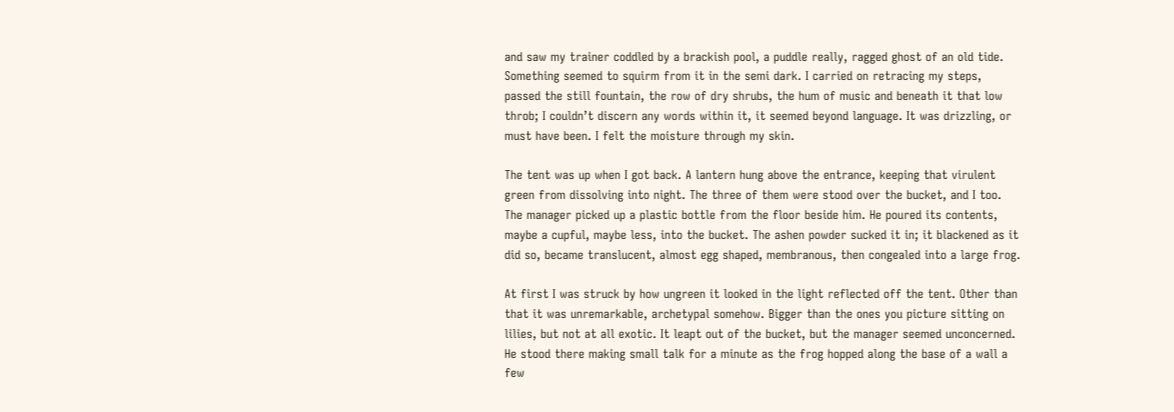and saw my trainer coddled by a brackish pool, a puddle really, ragged ghost of an old tide. Something seemed to squirm from it in the semi dark. I carried on retracing my steps, passed the still fountain, the row of dry shrubs, the hum of music and beneath it that low throb; I couldn’t discern any words within it, it seemed beyond language. It was drizzling, or must have been. I felt the moisture through my skin.

The tent was up when I got back. A lantern hung above the entrance, keeping that virulent green from dissolving into night. The three of them were stood over the bucket, and I too. The manager picked up a plastic bottle from the floor beside him. He poured its contents, maybe a cupful, maybe less, into the bucket. The ashen powder sucked it in; it blackened as it did so, became translucent, almost egg shaped, membranous, then congealed into a large frog.

At first I was struck by how ungreen it looked in the light reflected off the tent. Other than that it was unremarkable, archetypal somehow. Bigger than the ones you picture sitting on lilies, but not at all exotic. It leapt out of the bucket, but the manager seemed unconcerned. He stood there making small talk for a minute as the frog hopped along the base of a wall a few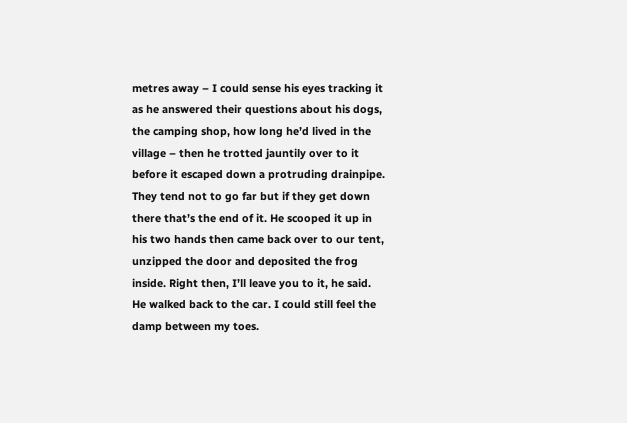metres away – I could sense his eyes tracking it as he answered their questions about his dogs, the camping shop, how long he’d lived in the village – then he trotted jauntily over to it before it escaped down a protruding drainpipe. They tend not to go far but if they get down there that’s the end of it. He scooped it up in his two hands then came back over to our tent, unzipped the door and deposited the frog inside. Right then, I’ll leave you to it, he said. He walked back to the car. I could still feel the damp between my toes.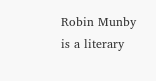Robin Munby is a literary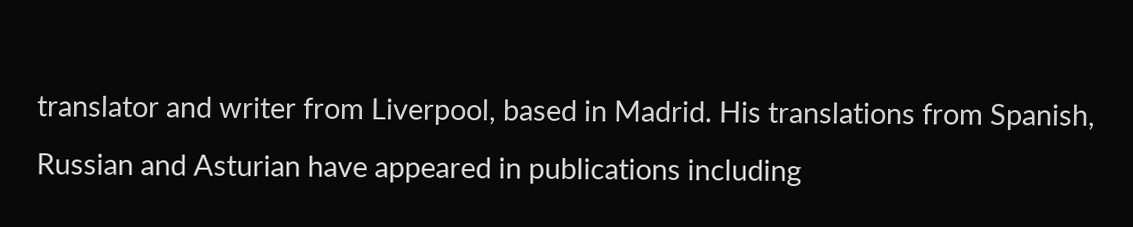translator and writer from Liverpool, based in Madrid. His translations from Spanish, Russian and Asturian have appeared in publications including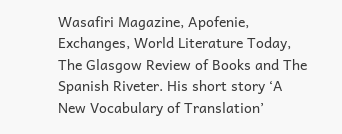Wasafiri Magazine, Apofenie, Exchanges, World Literature Today, The Glasgow Review of Books and The Spanish Riveter. His short story ‘A New Vocabulary of Translation’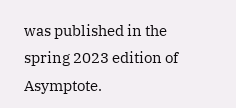was published in the spring 2023 edition of Asymptote.